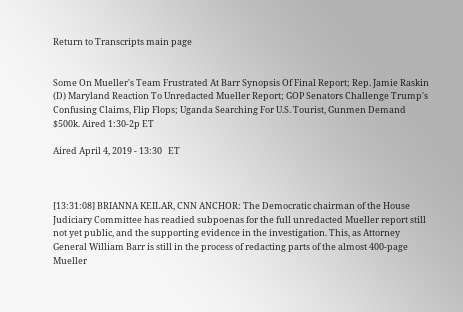Return to Transcripts main page


Some On Mueller's Team Frustrated At Barr Synopsis Of Final Report; Rep. Jamie Raskin (D) Maryland Reaction To Unredacted Mueller Report; GOP Senators Challenge Trump's Confusing Claims, Flip Flops; Uganda Searching For U.S. Tourist, Gunmen Demand $500k. Aired 1:30-2p ET

Aired April 4, 2019 - 13:30   ET



[13:31:08] BRIANNA KEILAR, CNN ANCHOR: The Democratic chairman of the House Judiciary Committee has readied subpoenas for the full unredacted Mueller report still not yet public, and the supporting evidence in the investigation. This, as Attorney General William Barr is still in the process of redacting parts of the almost 400-page Mueller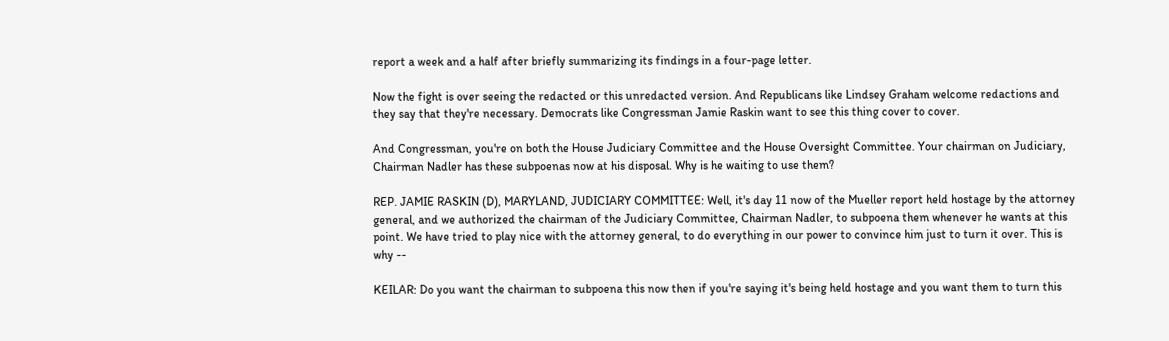report a week and a half after briefly summarizing its findings in a four-page letter.

Now the fight is over seeing the redacted or this unredacted version. And Republicans like Lindsey Graham welcome redactions and they say that they're necessary. Democrats like Congressman Jamie Raskin want to see this thing cover to cover.

And Congressman, you're on both the House Judiciary Committee and the House Oversight Committee. Your chairman on Judiciary, Chairman Nadler has these subpoenas now at his disposal. Why is he waiting to use them?

REP. JAMIE RASKIN (D), MARYLAND, JUDICIARY COMMITTEE: Well, it's day 11 now of the Mueller report held hostage by the attorney general, and we authorized the chairman of the Judiciary Committee, Chairman Nadler, to subpoena them whenever he wants at this point. We have tried to play nice with the attorney general, to do everything in our power to convince him just to turn it over. This is why --

KEILAR: Do you want the chairman to subpoena this now then if you're saying it's being held hostage and you want them to turn this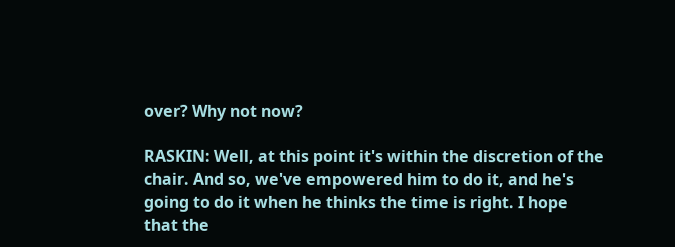over? Why not now?

RASKIN: Well, at this point it's within the discretion of the chair. And so, we've empowered him to do it, and he's going to do it when he thinks the time is right. I hope that the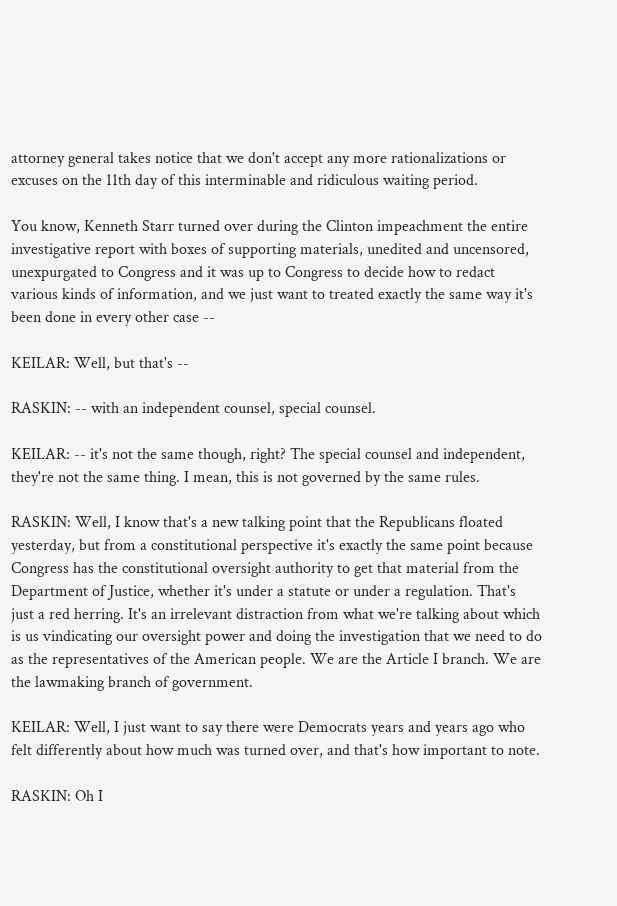attorney general takes notice that we don't accept any more rationalizations or excuses on the 11th day of this interminable and ridiculous waiting period.

You know, Kenneth Starr turned over during the Clinton impeachment the entire investigative report with boxes of supporting materials, unedited and uncensored, unexpurgated to Congress and it was up to Congress to decide how to redact various kinds of information, and we just want to treated exactly the same way it's been done in every other case --

KEILAR: Well, but that's --

RASKIN: -- with an independent counsel, special counsel.

KEILAR: -- it's not the same though, right? The special counsel and independent, they're not the same thing. I mean, this is not governed by the same rules.

RASKIN: Well, I know that's a new talking point that the Republicans floated yesterday, but from a constitutional perspective it's exactly the same point because Congress has the constitutional oversight authority to get that material from the Department of Justice, whether it's under a statute or under a regulation. That's just a red herring. It's an irrelevant distraction from what we're talking about which is us vindicating our oversight power and doing the investigation that we need to do as the representatives of the American people. We are the Article I branch. We are the lawmaking branch of government.

KEILAR: Well, I just want to say there were Democrats years and years ago who felt differently about how much was turned over, and that's how important to note.

RASKIN: Oh I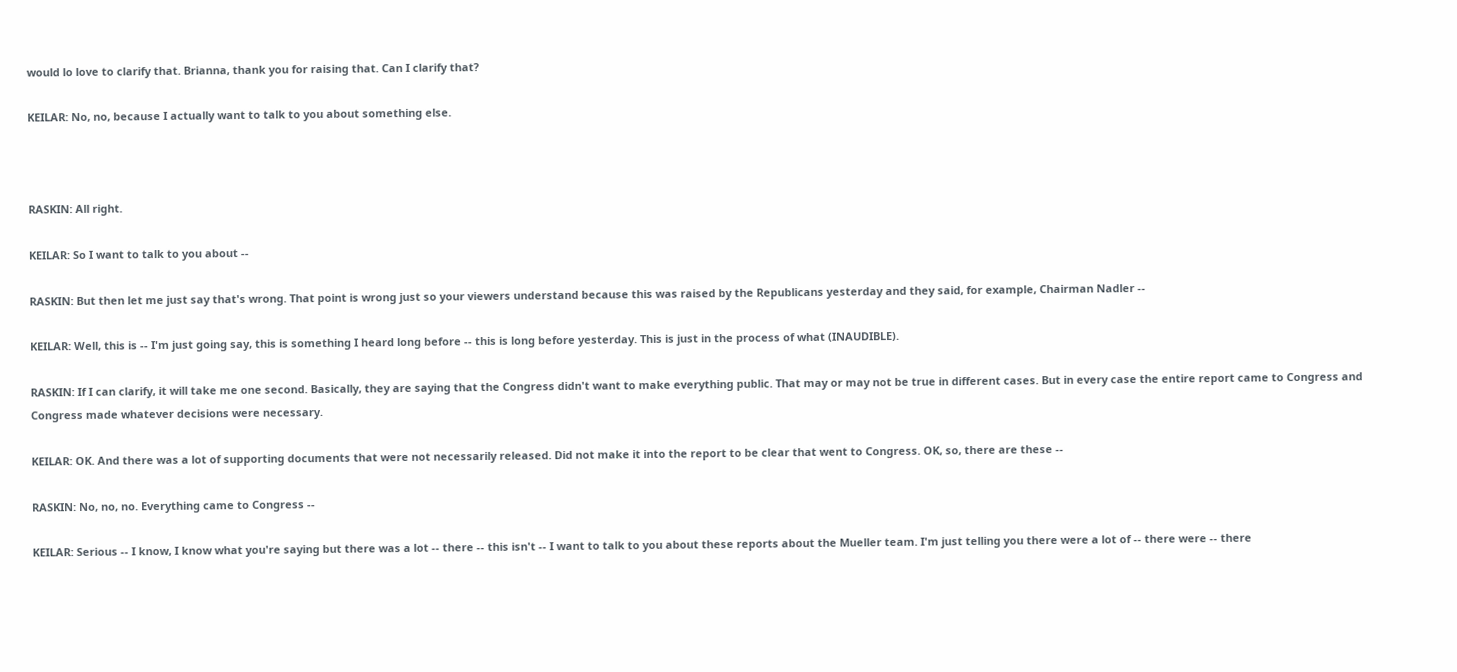would lo love to clarify that. Brianna, thank you for raising that. Can I clarify that?

KEILAR: No, no, because I actually want to talk to you about something else.



RASKIN: All right.

KEILAR: So I want to talk to you about --

RASKIN: But then let me just say that's wrong. That point is wrong just so your viewers understand because this was raised by the Republicans yesterday and they said, for example, Chairman Nadler --

KEILAR: Well, this is -- I'm just going say, this is something I heard long before -- this is long before yesterday. This is just in the process of what (INAUDIBLE).

RASKIN: If I can clarify, it will take me one second. Basically, they are saying that the Congress didn't want to make everything public. That may or may not be true in different cases. But in every case the entire report came to Congress and Congress made whatever decisions were necessary.

KEILAR: OK. And there was a lot of supporting documents that were not necessarily released. Did not make it into the report to be clear that went to Congress. OK, so, there are these --

RASKIN: No, no, no. Everything came to Congress --

KEILAR: Serious -- I know, I know what you're saying but there was a lot -- there -- this isn't -- I want to talk to you about these reports about the Mueller team. I'm just telling you there were a lot of -- there were -- there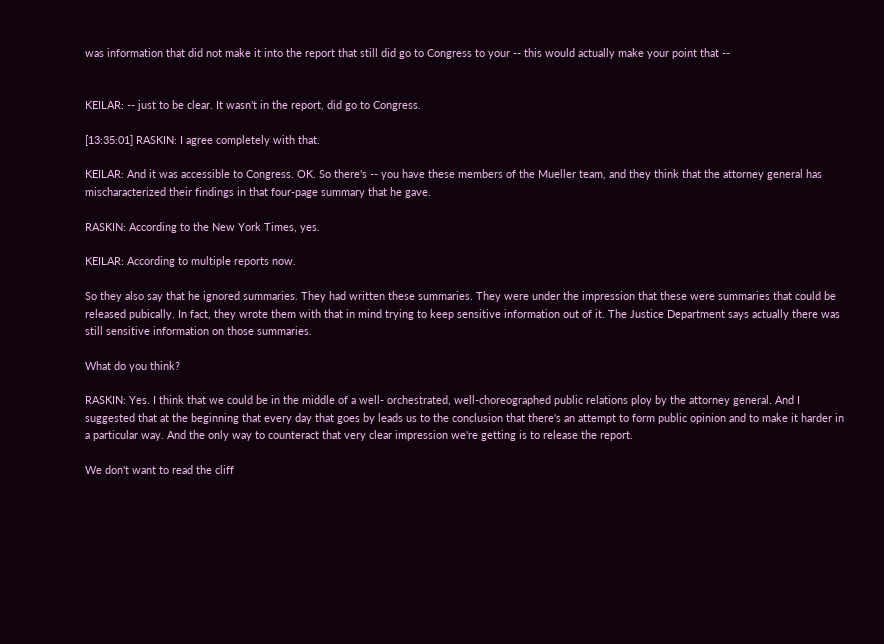was information that did not make it into the report that still did go to Congress to your -- this would actually make your point that --


KEILAR: -- just to be clear. It wasn't in the report, did go to Congress.

[13:35:01] RASKIN: I agree completely with that.

KEILAR: And it was accessible to Congress. OK. So there's -- you have these members of the Mueller team, and they think that the attorney general has mischaracterized their findings in that four-page summary that he gave.

RASKIN: According to the New York Times, yes.

KEILAR: According to multiple reports now.

So they also say that he ignored summaries. They had written these summaries. They were under the impression that these were summaries that could be released pubically. In fact, they wrote them with that in mind trying to keep sensitive information out of it. The Justice Department says actually there was still sensitive information on those summaries.

What do you think?

RASKIN: Yes. I think that we could be in the middle of a well- orchestrated, well-choreographed public relations ploy by the attorney general. And I suggested that at the beginning that every day that goes by leads us to the conclusion that there's an attempt to form public opinion and to make it harder in a particular way. And the only way to counteract that very clear impression we're getting is to release the report.

We don't want to read the cliff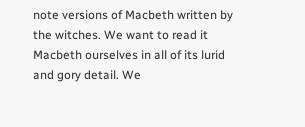note versions of Macbeth written by the witches. We want to read it Macbeth ourselves in all of its lurid and gory detail. We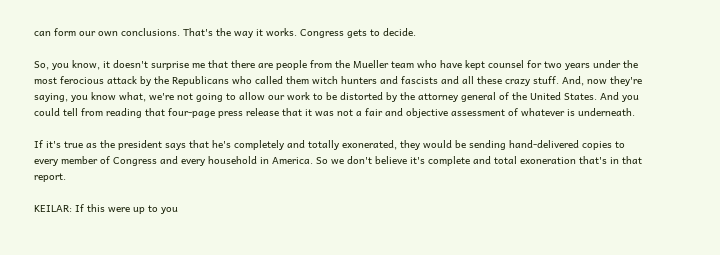can form our own conclusions. That's the way it works. Congress gets to decide.

So, you know, it doesn't surprise me that there are people from the Mueller team who have kept counsel for two years under the most ferocious attack by the Republicans who called them witch hunters and fascists and all these crazy stuff. And, now they're saying, you know what, we're not going to allow our work to be distorted by the attorney general of the United States. And you could tell from reading that four-page press release that it was not a fair and objective assessment of whatever is underneath.

If it's true as the president says that he's completely and totally exonerated, they would be sending hand-delivered copies to every member of Congress and every household in America. So we don't believe it's complete and total exoneration that's in that report.

KEILAR: If this were up to you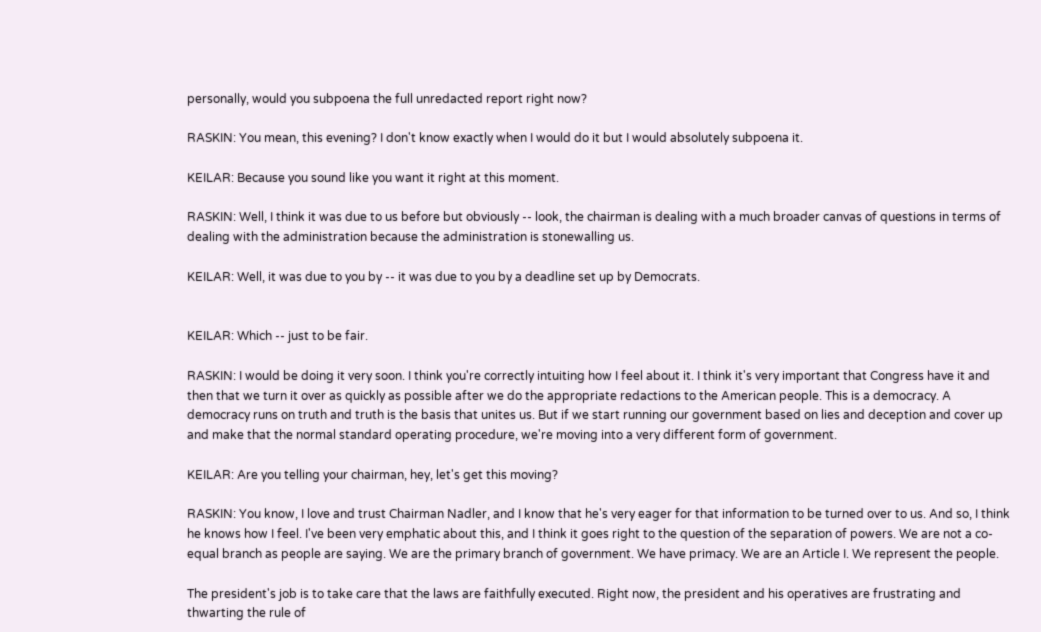personally, would you subpoena the full unredacted report right now?

RASKIN: You mean, this evening? I don't know exactly when I would do it but I would absolutely subpoena it.

KEILAR: Because you sound like you want it right at this moment.

RASKIN: Well, I think it was due to us before but obviously -- look, the chairman is dealing with a much broader canvas of questions in terms of dealing with the administration because the administration is stonewalling us.

KEILAR: Well, it was due to you by -- it was due to you by a deadline set up by Democrats.


KEILAR: Which -- just to be fair.

RASKIN: I would be doing it very soon. I think you're correctly intuiting how I feel about it. I think it's very important that Congress have it and then that we turn it over as quickly as possible after we do the appropriate redactions to the American people. This is a democracy. A democracy runs on truth and truth is the basis that unites us. But if we start running our government based on lies and deception and cover up and make that the normal standard operating procedure, we're moving into a very different form of government.

KEILAR: Are you telling your chairman, hey, let's get this moving?

RASKIN: You know, I love and trust Chairman Nadler, and I know that he's very eager for that information to be turned over to us. And so, I think he knows how I feel. I've been very emphatic about this, and I think it goes right to the question of the separation of powers. We are not a co-equal branch as people are saying. We are the primary branch of government. We have primacy. We are an Article I. We represent the people.

The president's job is to take care that the laws are faithfully executed. Right now, the president and his operatives are frustrating and thwarting the rule of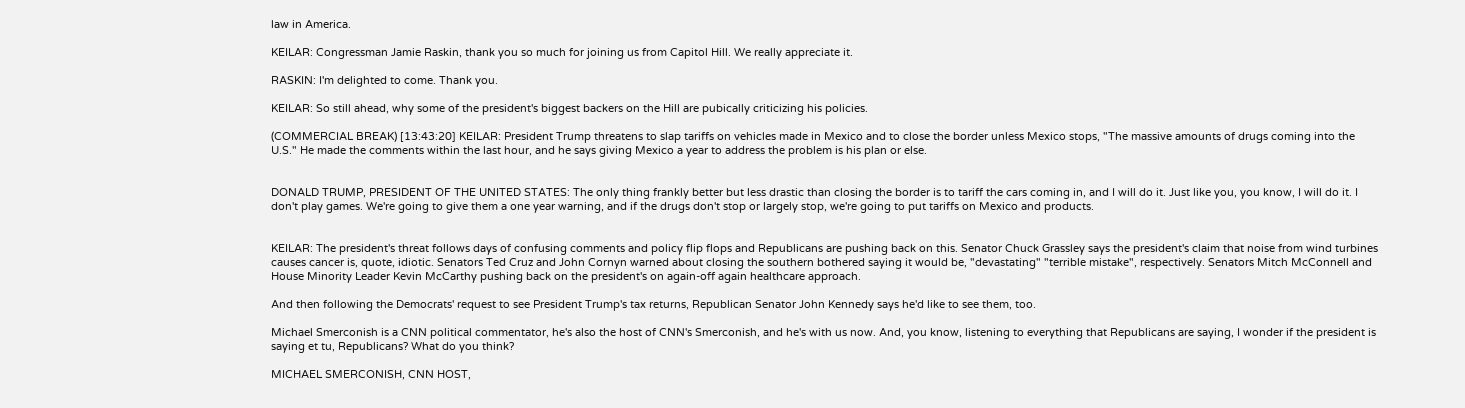law in America.

KEILAR: Congressman Jamie Raskin, thank you so much for joining us from Capitol Hill. We really appreciate it.

RASKIN: I'm delighted to come. Thank you.

KEILAR: So still ahead, why some of the president's biggest backers on the Hill are pubically criticizing his policies.

(COMMERCIAL BREAK) [13:43:20] KEILAR: President Trump threatens to slap tariffs on vehicles made in Mexico and to close the border unless Mexico stops, "The massive amounts of drugs coming into the U.S." He made the comments within the last hour, and he says giving Mexico a year to address the problem is his plan or else.


DONALD TRUMP, PRESIDENT OF THE UNITED STATES: The only thing frankly better but less drastic than closing the border is to tariff the cars coming in, and I will do it. Just like you, you know, I will do it. I don't play games. We're going to give them a one year warning, and if the drugs don't stop or largely stop, we're going to put tariffs on Mexico and products.


KEILAR: The president's threat follows days of confusing comments and policy flip flops and Republicans are pushing back on this. Senator Chuck Grassley says the president's claim that noise from wind turbines causes cancer is, quote, idiotic. Senators Ted Cruz and John Cornyn warned about closing the southern bothered saying it would be, "devastating" "terrible mistake", respectively. Senators Mitch McConnell and House Minority Leader Kevin McCarthy pushing back on the president's on again-off again healthcare approach.

And then following the Democrats' request to see President Trump's tax returns, Republican Senator John Kennedy says he'd like to see them, too.

Michael Smerconish is a CNN political commentator, he's also the host of CNN's Smerconish, and he's with us now. And, you know, listening to everything that Republicans are saying, I wonder if the president is saying et tu, Republicans? What do you think?

MICHAEL SMERCONISH, CNN HOST,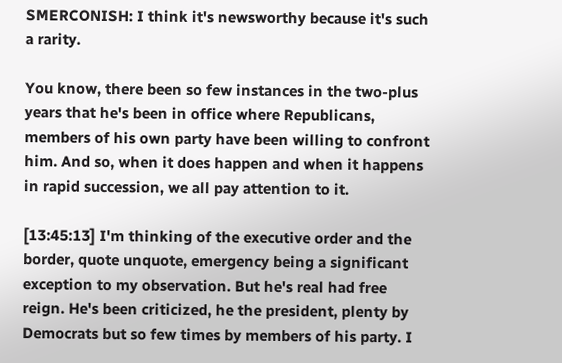SMERCONISH: I think it's newsworthy because it's such a rarity.

You know, there been so few instances in the two-plus years that he's been in office where Republicans, members of his own party have been willing to confront him. And so, when it does happen and when it happens in rapid succession, we all pay attention to it.

[13:45:13] I'm thinking of the executive order and the border, quote unquote, emergency being a significant exception to my observation. But he's real had free reign. He's been criticized, he the president, plenty by Democrats but so few times by members of his party. I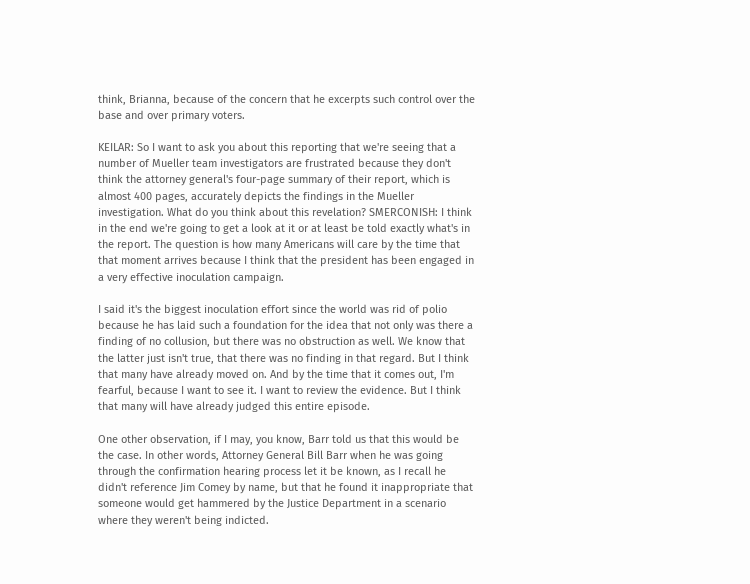think, Brianna, because of the concern that he excerpts such control over the base and over primary voters.

KEILAR: So I want to ask you about this reporting that we're seeing that a number of Mueller team investigators are frustrated because they don't think the attorney general's four-page summary of their report, which is almost 400 pages, accurately depicts the findings in the Mueller investigation. What do you think about this revelation? SMERCONISH: I think in the end we're going to get a look at it or at least be told exactly what's in the report. The question is how many Americans will care by the time that that moment arrives because I think that the president has been engaged in a very effective inoculation campaign.

I said it's the biggest inoculation effort since the world was rid of polio because he has laid such a foundation for the idea that not only was there a finding of no collusion, but there was no obstruction as well. We know that the latter just isn't true, that there was no finding in that regard. But I think that many have already moved on. And by the time that it comes out, I'm fearful, because I want to see it. I want to review the evidence. But I think that many will have already judged this entire episode.

One other observation, if I may, you know, Barr told us that this would be the case. In other words, Attorney General Bill Barr when he was going through the confirmation hearing process let it be known, as I recall he didn't reference Jim Comey by name, but that he found it inappropriate that someone would get hammered by the Justice Department in a scenario where they weren't being indicted.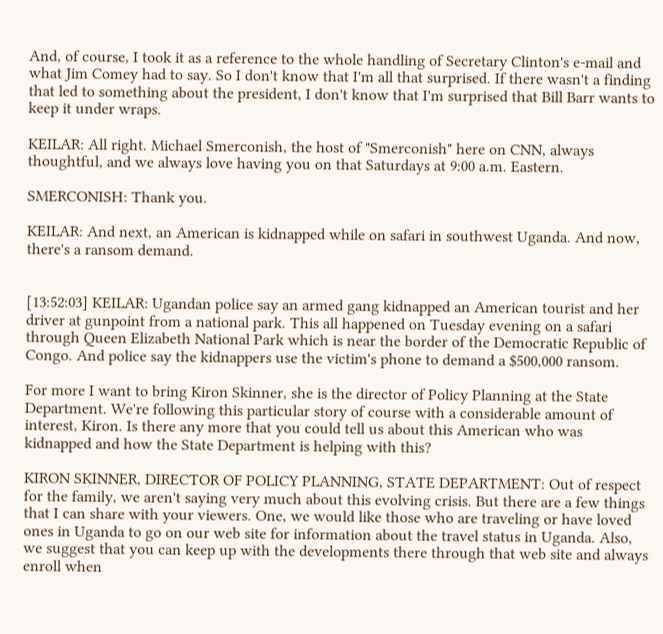And, of course, I took it as a reference to the whole handling of Secretary Clinton's e-mail and what Jim Comey had to say. So I don't know that I'm all that surprised. If there wasn't a finding that led to something about the president, I don't know that I'm surprised that Bill Barr wants to keep it under wraps.

KEILAR: All right. Michael Smerconish, the host of "Smerconish" here on CNN, always thoughtful, and we always love having you on that Saturdays at 9:00 a.m. Eastern.

SMERCONISH: Thank you.

KEILAR: And next, an American is kidnapped while on safari in southwest Uganda. And now, there's a ransom demand.


[13:52:03] KEILAR: Ugandan police say an armed gang kidnapped an American tourist and her driver at gunpoint from a national park. This all happened on Tuesday evening on a safari through Queen Elizabeth National Park which is near the border of the Democratic Republic of Congo. And police say the kidnappers use the victim's phone to demand a $500,000 ransom.

For more I want to bring Kiron Skinner, she is the director of Policy Planning at the State Department. We're following this particular story of course with a considerable amount of interest, Kiron. Is there any more that you could tell us about this American who was kidnapped and how the State Department is helping with this?

KIRON SKINNER, DIRECTOR OF POLICY PLANNING, STATE DEPARTMENT: Out of respect for the family, we aren't saying very much about this evolving crisis. But there are a few things that I can share with your viewers. One, we would like those who are traveling or have loved ones in Uganda to go on our web site for information about the travel status in Uganda. Also, we suggest that you can keep up with the developments there through that web site and always enroll when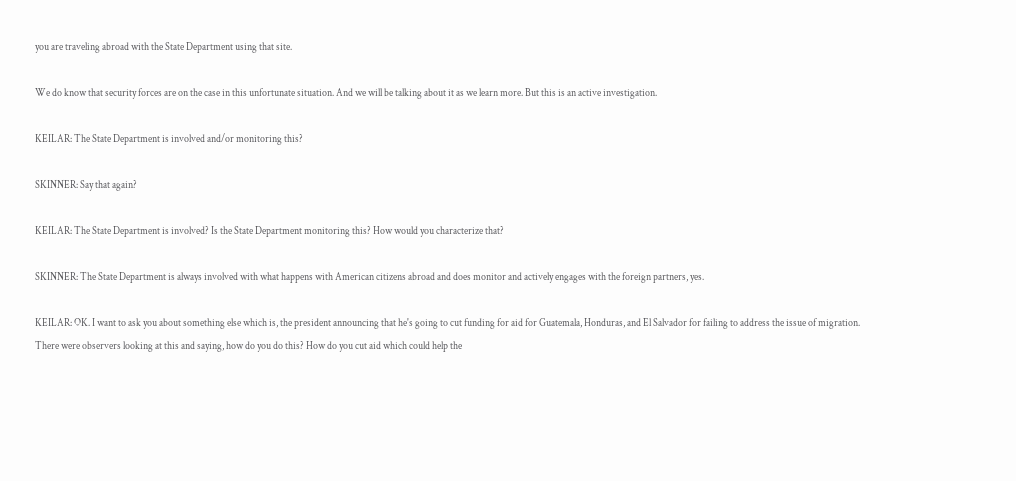you are traveling abroad with the State Department using that site.

We do know that security forces are on the case in this unfortunate situation. And we will be talking about it as we learn more. But this is an active investigation.

KEILAR: The State Department is involved and/or monitoring this?

SKINNER: Say that again?

KEILAR: The State Department is involved? Is the State Department monitoring this? How would you characterize that?

SKINNER: The State Department is always involved with what happens with American citizens abroad and does monitor and actively engages with the foreign partners, yes.

KEILAR: OK. I want to ask you about something else which is, the president announcing that he's going to cut funding for aid for Guatemala, Honduras, and El Salvador for failing to address the issue of migration. There were observers looking at this and saying, how do you do this? How do you cut aid which could help the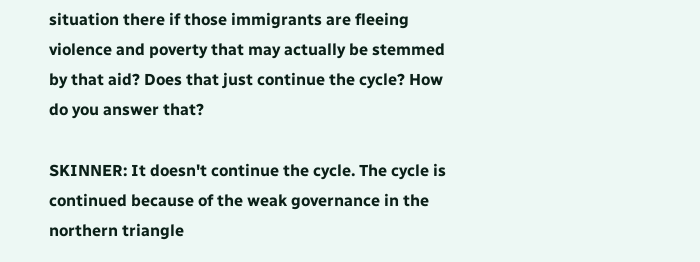situation there if those immigrants are fleeing violence and poverty that may actually be stemmed by that aid? Does that just continue the cycle? How do you answer that?

SKINNER: It doesn't continue the cycle. The cycle is continued because of the weak governance in the northern triangle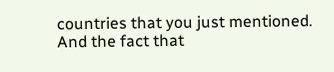countries that you just mentioned. And the fact that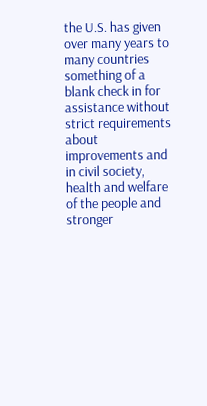the U.S. has given over many years to many countries something of a blank check in for assistance without strict requirements about improvements and in civil society, health and welfare of the people and stronger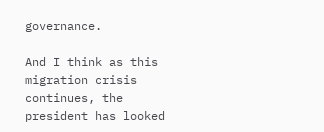governance.

And I think as this migration crisis continues, the president has looked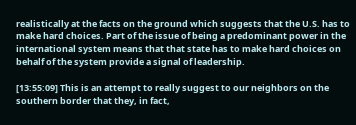realistically at the facts on the ground which suggests that the U.S. has to make hard choices. Part of the issue of being a predominant power in the international system means that that state has to make hard choices on behalf of the system provide a signal of leadership.

[13:55:09] This is an attempt to really suggest to our neighbors on the southern border that they, in fact,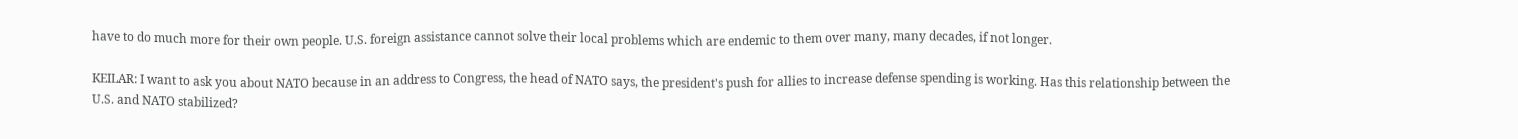have to do much more for their own people. U.S. foreign assistance cannot solve their local problems which are endemic to them over many, many decades, if not longer.

KEILAR: I want to ask you about NATO because in an address to Congress, the head of NATO says, the president's push for allies to increase defense spending is working. Has this relationship between the U.S. and NATO stabilized?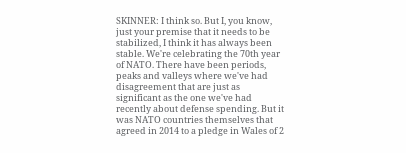SKINNER: I think so. But I, you know, just your premise that it needs to be stabilized, I think it has always been stable. We're celebrating the 70th year of NATO. There have been periods, peaks and valleys where we've had disagreement that are just as significant as the one we've had recently about defense spending. But it was NATO countries themselves that agreed in 2014 to a pledge in Wales of 2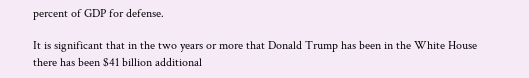percent of GDP for defense.

It is significant that in the two years or more that Donald Trump has been in the White House there has been $41 billion additional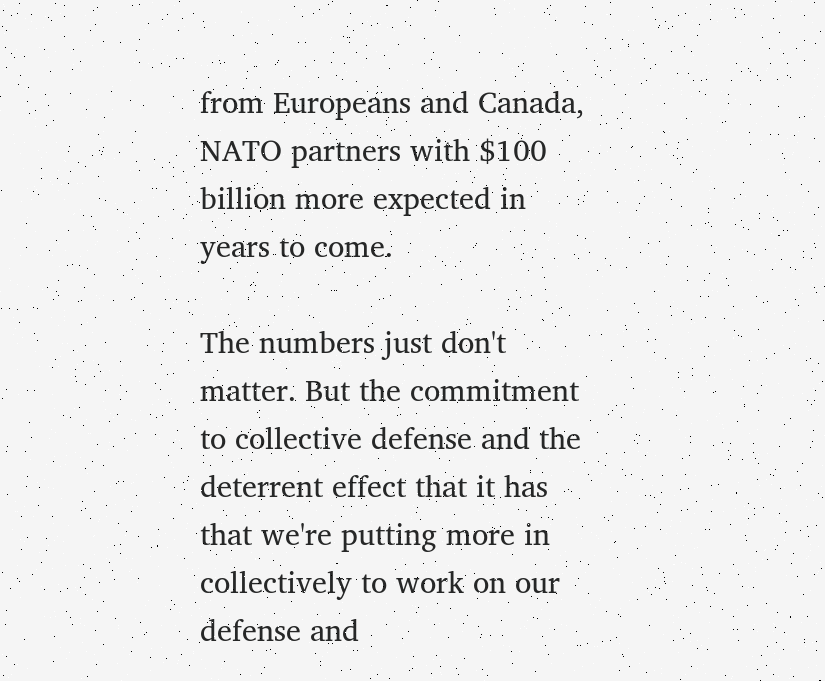from Europeans and Canada, NATO partners with $100 billion more expected in years to come.

The numbers just don't matter. But the commitment to collective defense and the deterrent effect that it has that we're putting more in collectively to work on our defense and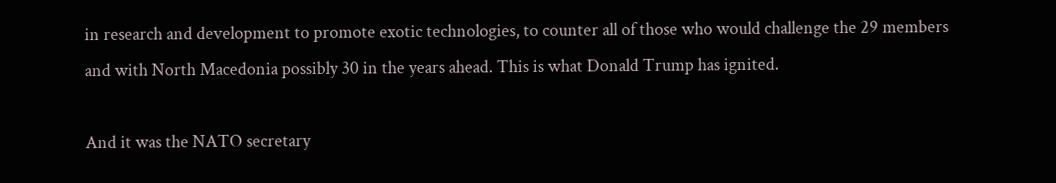in research and development to promote exotic technologies, to counter all of those who would challenge the 29 members and with North Macedonia possibly 30 in the years ahead. This is what Donald Trump has ignited.

And it was the NATO secretary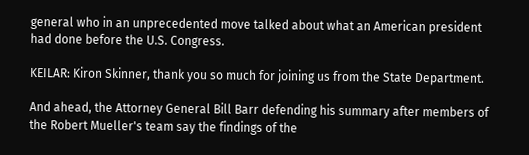general who in an unprecedented move talked about what an American president had done before the U.S. Congress.

KEILAR: Kiron Skinner, thank you so much for joining us from the State Department.

And ahead, the Attorney General Bill Barr defending his summary after members of the Robert Mueller's team say the findings of the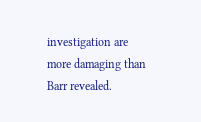investigation are more damaging than Barr revealed.